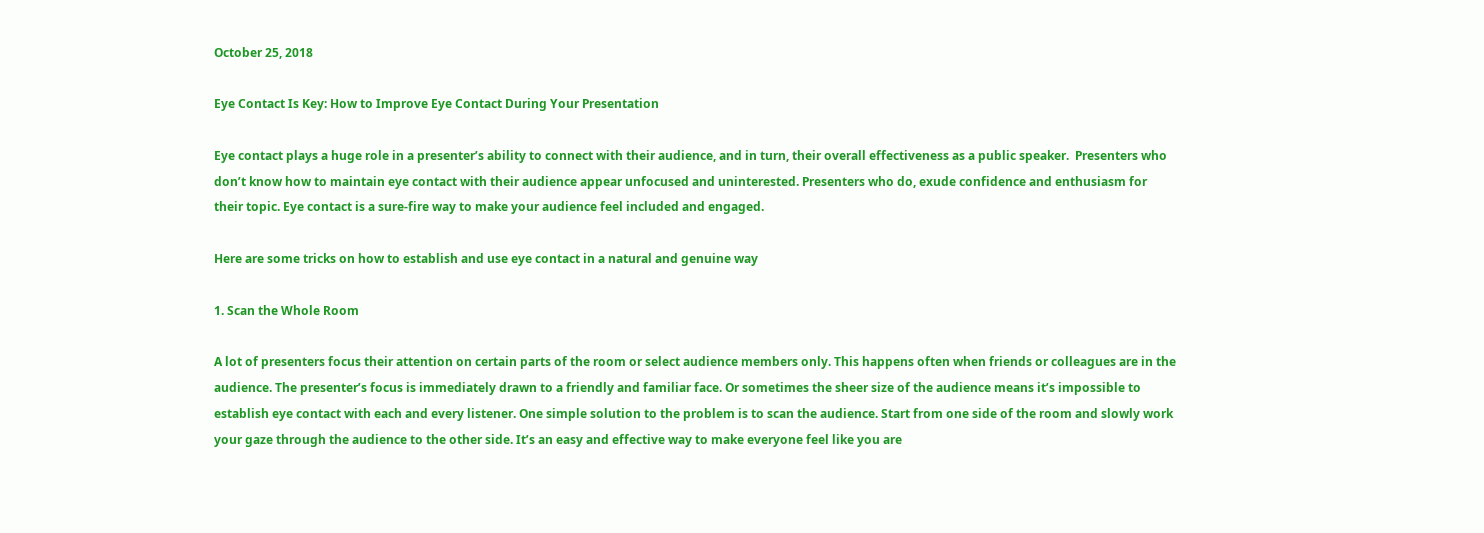October 25, 2018

Eye Contact Is Key: How to Improve Eye Contact During Your Presentation

Eye contact plays a huge role in a presenter’s ability to connect with their audience, and in turn, their overall effectiveness as a public speaker.  Presenters who don’t know how to maintain eye contact with their audience appear unfocused and uninterested. Presenters who do, exude confidence and enthusiasm for their topic. Eye contact is a sure-fire way to make your audience feel included and engaged.

Here are some tricks on how to establish and use eye contact in a natural and genuine way

1. Scan the Whole Room

A lot of presenters focus their attention on certain parts of the room or select audience members only. This happens often when friends or colleagues are in the audience. The presenter’s focus is immediately drawn to a friendly and familiar face. Or sometimes the sheer size of the audience means it’s impossible to establish eye contact with each and every listener. One simple solution to the problem is to scan the audience. Start from one side of the room and slowly work your gaze through the audience to the other side. It’s an easy and effective way to make everyone feel like you are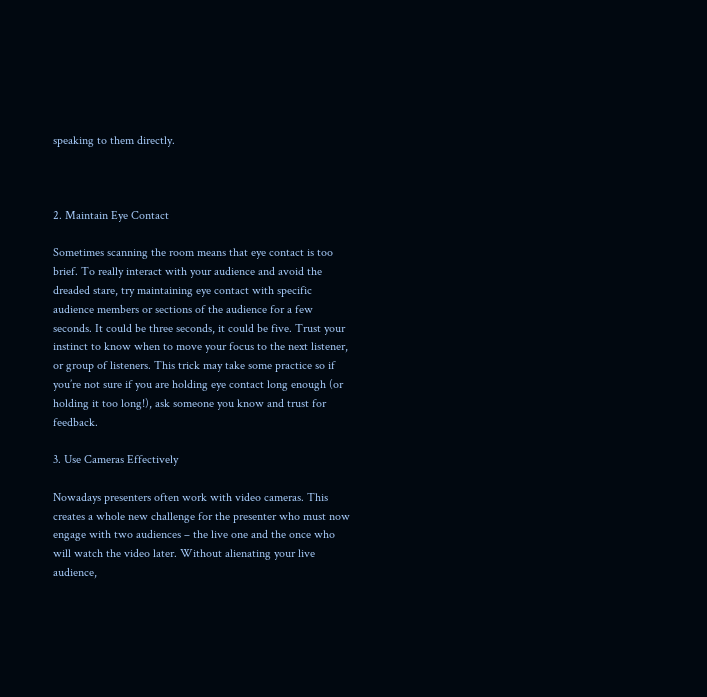speaking to them directly.



2. Maintain Eye Contact

Sometimes scanning the room means that eye contact is too brief. To really interact with your audience and avoid the dreaded stare, try maintaining eye contact with specific audience members or sections of the audience for a few seconds. It could be three seconds, it could be five. Trust your instinct to know when to move your focus to the next listener, or group of listeners. This trick may take some practice so if you’re not sure if you are holding eye contact long enough (or holding it too long!), ask someone you know and trust for feedback.

3. Use Cameras Effectively

Nowadays presenters often work with video cameras. This creates a whole new challenge for the presenter who must now engage with two audiences – the live one and the once who will watch the video later. Without alienating your live audience,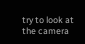try to look at the camera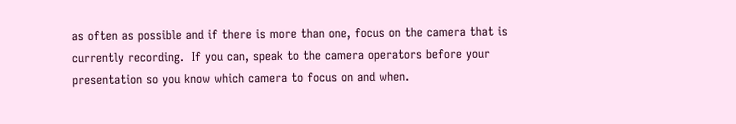as often as possible and if there is more than one, focus on the camera that is currently recording.  If you can, speak to the camera operators before your presentation so you know which camera to focus on and when.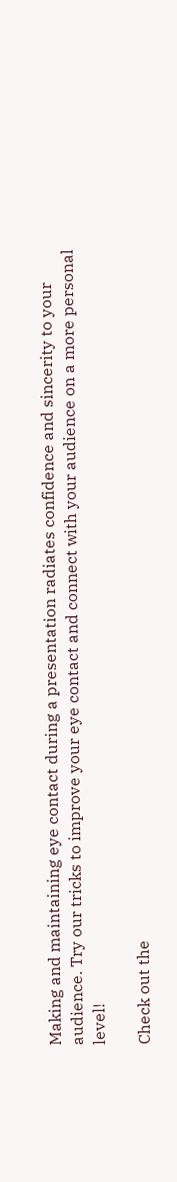Making and maintaining eye contact during a presentation radiates confidence and sincerity to your audience. Try our tricks to improve your eye contact and connect with your audience on a more personal level!

Check out the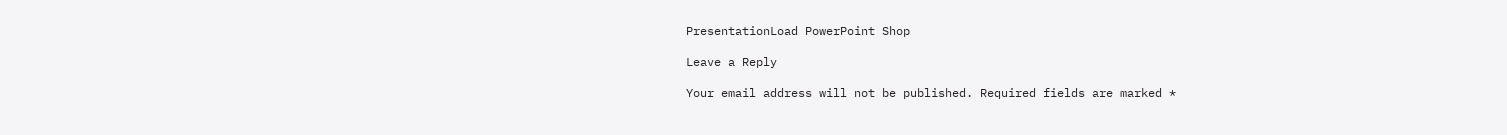PresentationLoad PowerPoint Shop

Leave a Reply

Your email address will not be published. Required fields are marked *